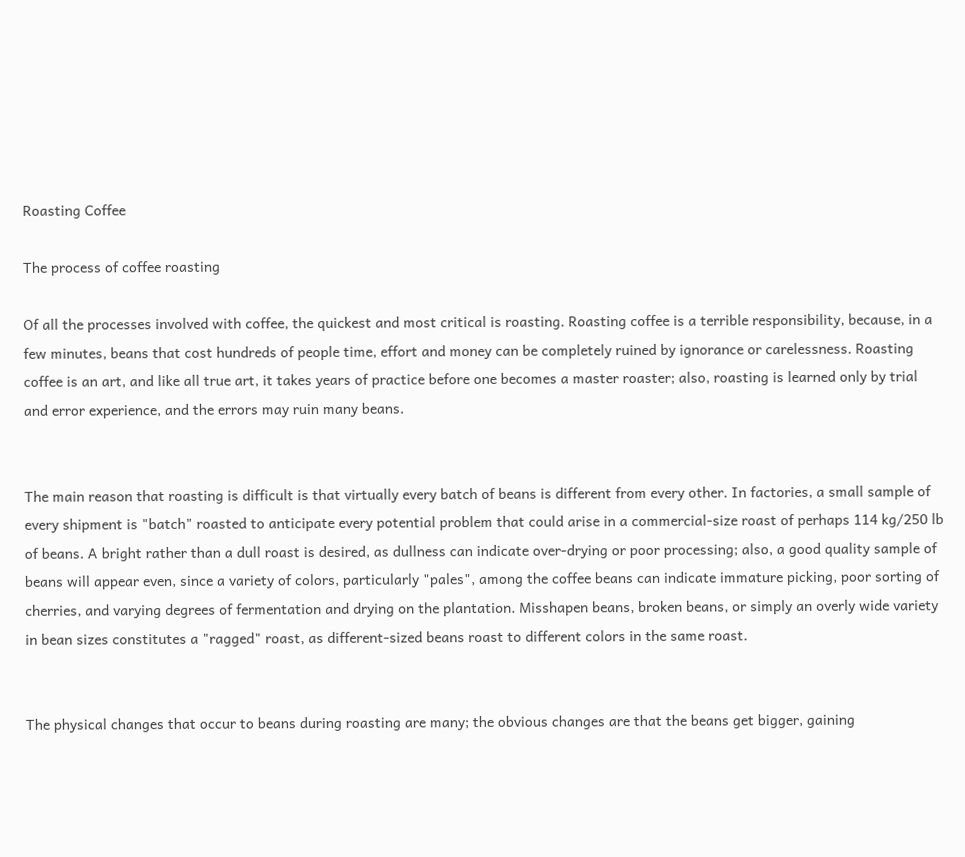Roasting Coffee

The process of coffee roasting

Of all the processes involved with coffee, the quickest and most critical is roasting. Roasting coffee is a terrible responsibility, because, in a few minutes, beans that cost hundreds of people time, effort and money can be completely ruined by ignorance or carelessness. Roasting coffee is an art, and like all true art, it takes years of practice before one becomes a master roaster; also, roasting is learned only by trial and error experience, and the errors may ruin many beans.


The main reason that roasting is difficult is that virtually every batch of beans is different from every other. In factories, a small sample of every shipment is "batch" roasted to anticipate every potential problem that could arise in a commercial-size roast of perhaps 114 kg/250 lb of beans. A bright rather than a dull roast is desired, as dullness can indicate over-drying or poor processing; also, a good quality sample of beans will appear even, since a variety of colors, particularly "pales", among the coffee beans can indicate immature picking, poor sorting of cherries, and varying degrees of fermentation and drying on the plantation. Misshapen beans, broken beans, or simply an overly wide variety in bean sizes constitutes a "ragged" roast, as different-sized beans roast to different colors in the same roast.


The physical changes that occur to beans during roasting are many; the obvious changes are that the beans get bigger, gaining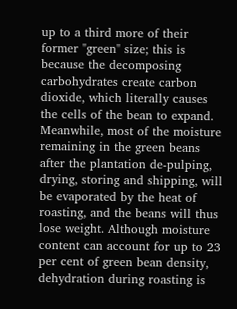up to a third more of their former "green" size; this is because the decomposing carbohydrates create carbon dioxide, which literally causes the cells of the bean to expand. Meanwhile, most of the moisture remaining in the green beans after the plantation de-pulping, drying, storing and shipping, will be evaporated by the heat of roasting, and the beans will thus lose weight. Although moisture content can account for up to 23 per cent of green bean density, dehydration during roasting is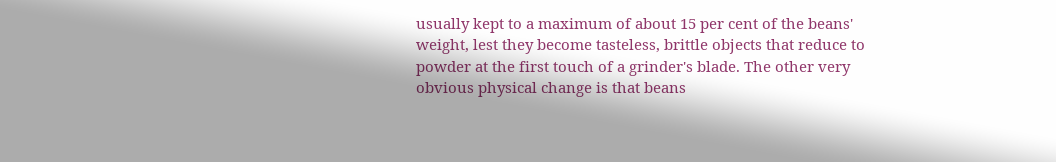usually kept to a maximum of about 15 per cent of the beans' weight, lest they become tasteless, brittle objects that reduce to powder at the first touch of a grinder's blade. The other very obvious physical change is that beans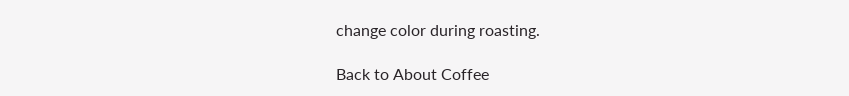change color during roasting.

Back to About Coffee